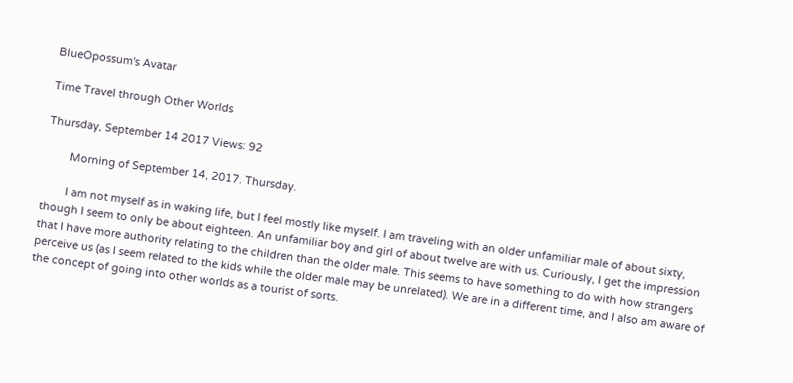BlueOpossum's Avatar

Time Travel through Other Worlds

Thursday, September 14 2017 Views: 92

        Morning of September 14, 2017. Thursday.

        I am not myself as in waking life, but I feel mostly like myself. I am traveling with an older unfamiliar male of about sixty, though I seem to only be about eighteen. An unfamiliar boy and girl of about twelve are with us. Curiously, I get the impression that I have more authority relating to the children than the older male. This seems to have something to do with how strangers perceive us (as I seem related to the kids while the older male may be unrelated). We are in a different time, and I also am aware of the concept of going into other worlds as a tourist of sorts.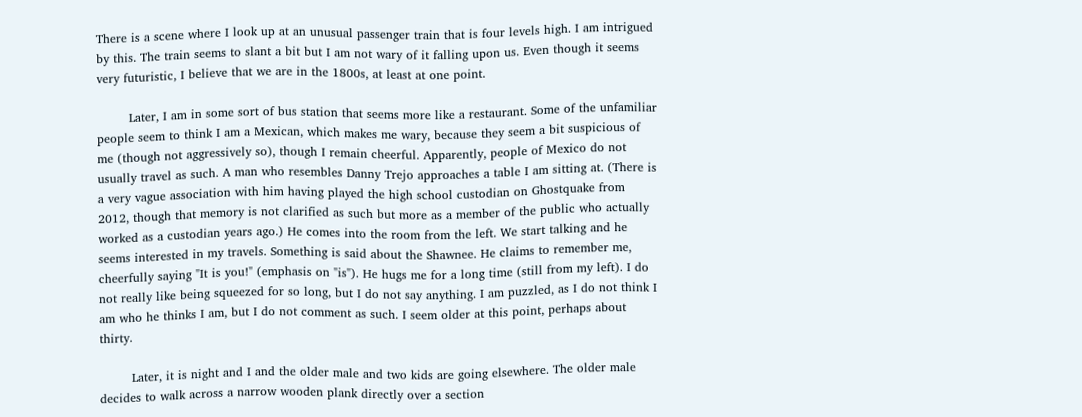There is a scene where I look up at an unusual passenger train that is four levels high. I am intrigued by this. The train seems to slant a bit but I am not wary of it falling upon us. Even though it seems very futuristic, I believe that we are in the 1800s, at least at one point.

        Later, I am in some sort of bus station that seems more like a restaurant. Some of the unfamiliar people seem to think I am a Mexican, which makes me wary, because they seem a bit suspicious of me (though not aggressively so), though I remain cheerful. Apparently, people of Mexico do not usually travel as such. A man who resembles Danny Trejo approaches a table I am sitting at. (There is a very vague association with him having played the high school custodian on Ghostquake from 2012, though that memory is not clarified as such but more as a member of the public who actually worked as a custodian years ago.) He comes into the room from the left. We start talking and he seems interested in my travels. Something is said about the Shawnee. He claims to remember me, cheerfully saying "It is you!" (emphasis on "is"). He hugs me for a long time (still from my left). I do not really like being squeezed for so long, but I do not say anything. I am puzzled, as I do not think I am who he thinks I am, but I do not comment as such. I seem older at this point, perhaps about thirty.

        Later, it is night and I and the older male and two kids are going elsewhere. The older male decides to walk across a narrow wooden plank directly over a section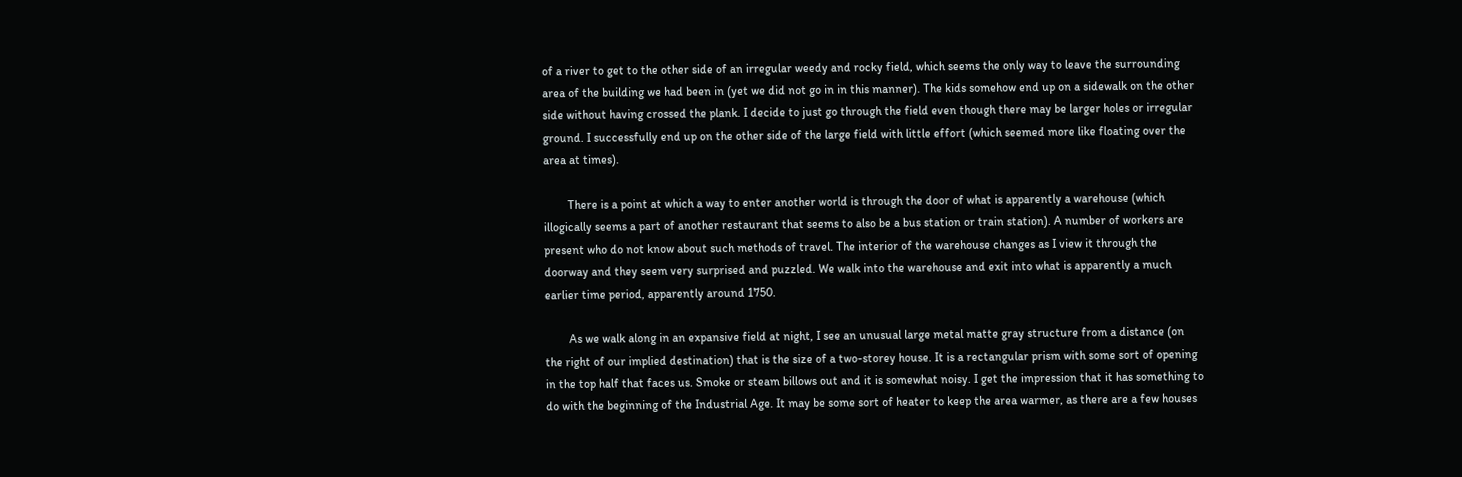of a river to get to the other side of an irregular weedy and rocky field, which seems the only way to leave the surrounding area of the building we had been in (yet we did not go in in this manner). The kids somehow end up on a sidewalk on the other side without having crossed the plank. I decide to just go through the field even though there may be larger holes or irregular ground. I successfully end up on the other side of the large field with little effort (which seemed more like floating over the area at times).

        There is a point at which a way to enter another world is through the door of what is apparently a warehouse (which illogically seems a part of another restaurant that seems to also be a bus station or train station). A number of workers are present who do not know about such methods of travel. The interior of the warehouse changes as I view it through the doorway and they seem very surprised and puzzled. We walk into the warehouse and exit into what is apparently a much earlier time period, apparently around 1750.

        As we walk along in an expansive field at night, I see an unusual large metal matte gray structure from a distance (on the right of our implied destination) that is the size of a two-storey house. It is a rectangular prism with some sort of opening in the top half that faces us. Smoke or steam billows out and it is somewhat noisy. I get the impression that it has something to do with the beginning of the Industrial Age. It may be some sort of heater to keep the area warmer, as there are a few houses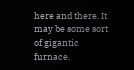here and there. It may be some sort of gigantic furnace.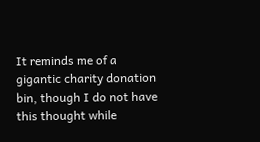It reminds me of a gigantic charity donation bin, though I do not have this thought while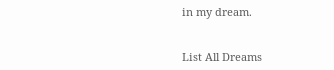in my dream.


List All Dreams